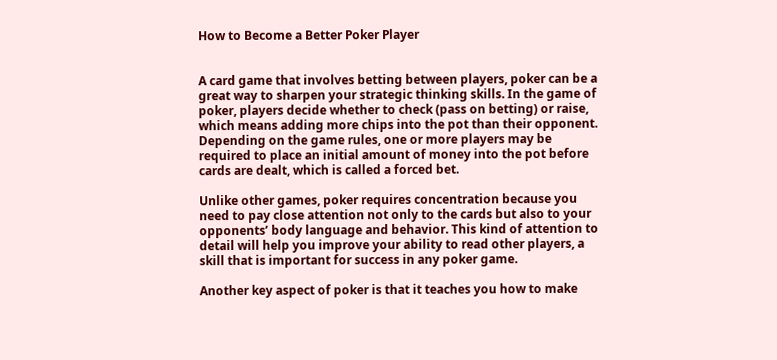How to Become a Better Poker Player


A card game that involves betting between players, poker can be a great way to sharpen your strategic thinking skills. In the game of poker, players decide whether to check (pass on betting) or raise, which means adding more chips into the pot than their opponent. Depending on the game rules, one or more players may be required to place an initial amount of money into the pot before cards are dealt, which is called a forced bet.

Unlike other games, poker requires concentration because you need to pay close attention not only to the cards but also to your opponents’ body language and behavior. This kind of attention to detail will help you improve your ability to read other players, a skill that is important for success in any poker game.

Another key aspect of poker is that it teaches you how to make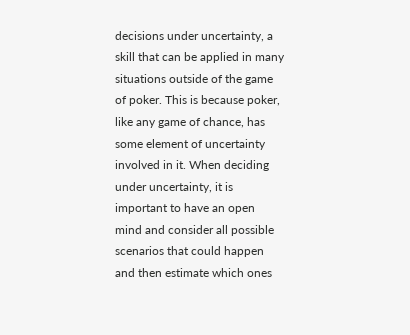decisions under uncertainty, a skill that can be applied in many situations outside of the game of poker. This is because poker, like any game of chance, has some element of uncertainty involved in it. When deciding under uncertainty, it is important to have an open mind and consider all possible scenarios that could happen and then estimate which ones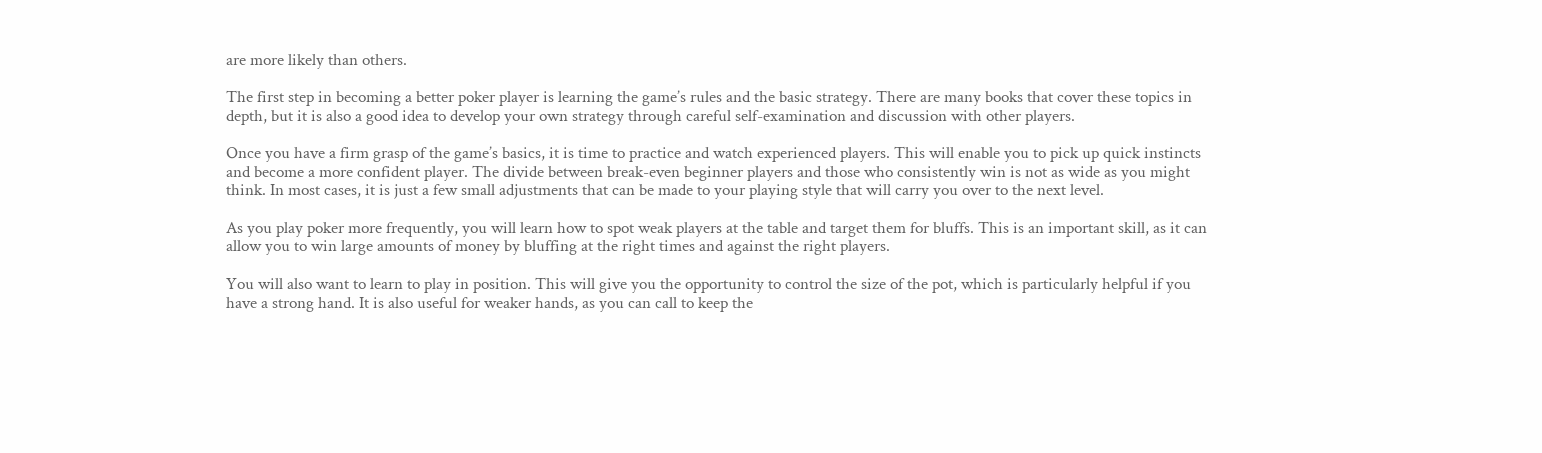are more likely than others.

The first step in becoming a better poker player is learning the game’s rules and the basic strategy. There are many books that cover these topics in depth, but it is also a good idea to develop your own strategy through careful self-examination and discussion with other players.

Once you have a firm grasp of the game’s basics, it is time to practice and watch experienced players. This will enable you to pick up quick instincts and become a more confident player. The divide between break-even beginner players and those who consistently win is not as wide as you might think. In most cases, it is just a few small adjustments that can be made to your playing style that will carry you over to the next level.

As you play poker more frequently, you will learn how to spot weak players at the table and target them for bluffs. This is an important skill, as it can allow you to win large amounts of money by bluffing at the right times and against the right players.

You will also want to learn to play in position. This will give you the opportunity to control the size of the pot, which is particularly helpful if you have a strong hand. It is also useful for weaker hands, as you can call to keep the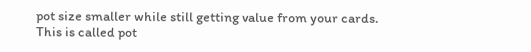pot size smaller while still getting value from your cards. This is called pot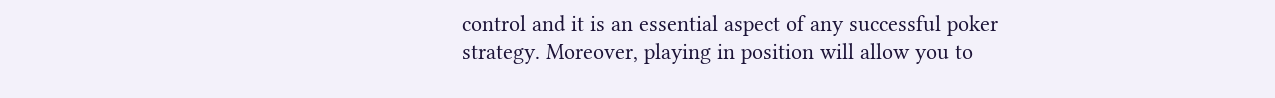control and it is an essential aspect of any successful poker strategy. Moreover, playing in position will allow you to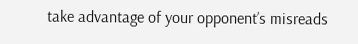take advantage of your opponent’s misreads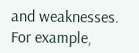and weaknesses. For example,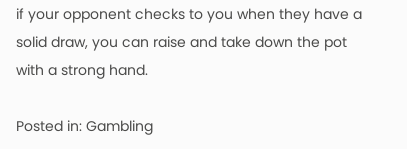if your opponent checks to you when they have a solid draw, you can raise and take down the pot with a strong hand.

Posted in: Gambling